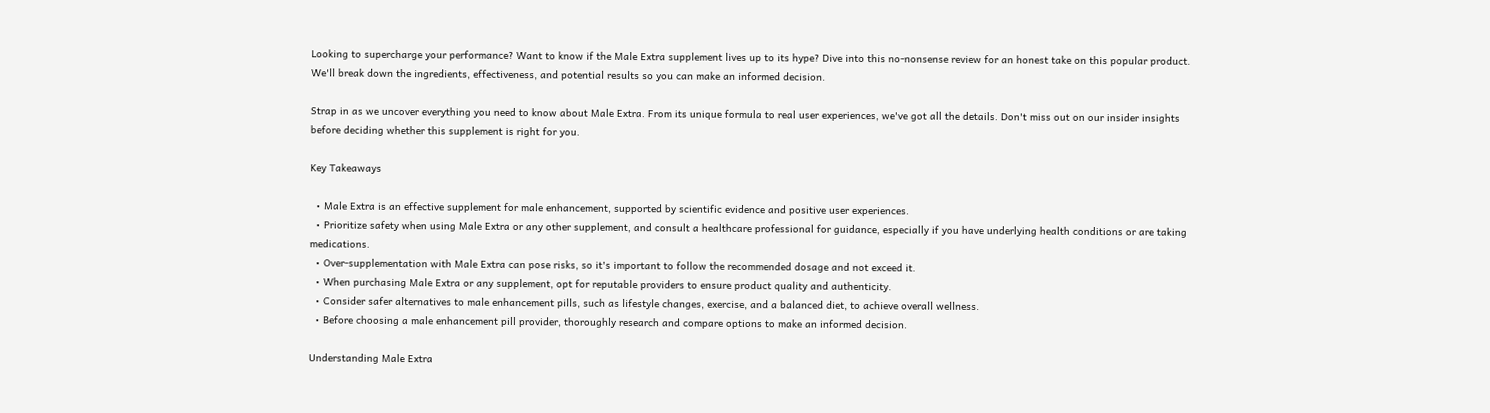Looking to supercharge your performance? Want to know if the Male Extra supplement lives up to its hype? Dive into this no-nonsense review for an honest take on this popular product. We'll break down the ingredients, effectiveness, and potential results so you can make an informed decision.

Strap in as we uncover everything you need to know about Male Extra. From its unique formula to real user experiences, we've got all the details. Don't miss out on our insider insights before deciding whether this supplement is right for you.

Key Takeaways

  • Male Extra is an effective supplement for male enhancement, supported by scientific evidence and positive user experiences.
  • Prioritize safety when using Male Extra or any other supplement, and consult a healthcare professional for guidance, especially if you have underlying health conditions or are taking medications.
  • Over-supplementation with Male Extra can pose risks, so it's important to follow the recommended dosage and not exceed it.
  • When purchasing Male Extra or any supplement, opt for reputable providers to ensure product quality and authenticity.
  • Consider safer alternatives to male enhancement pills, such as lifestyle changes, exercise, and a balanced diet, to achieve overall wellness.
  • Before choosing a male enhancement pill provider, thoroughly research and compare options to make an informed decision.

Understanding Male Extra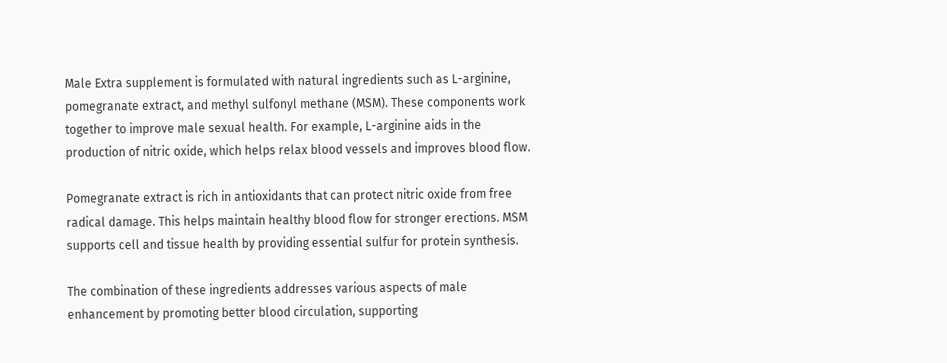Male Extra supplement is formulated with natural ingredients such as L-arginine, pomegranate extract, and methyl sulfonyl methane (MSM). These components work together to improve male sexual health. For example, L-arginine aids in the production of nitric oxide, which helps relax blood vessels and improves blood flow.

Pomegranate extract is rich in antioxidants that can protect nitric oxide from free radical damage. This helps maintain healthy blood flow for stronger erections. MSM supports cell and tissue health by providing essential sulfur for protein synthesis.

The combination of these ingredients addresses various aspects of male enhancement by promoting better blood circulation, supporting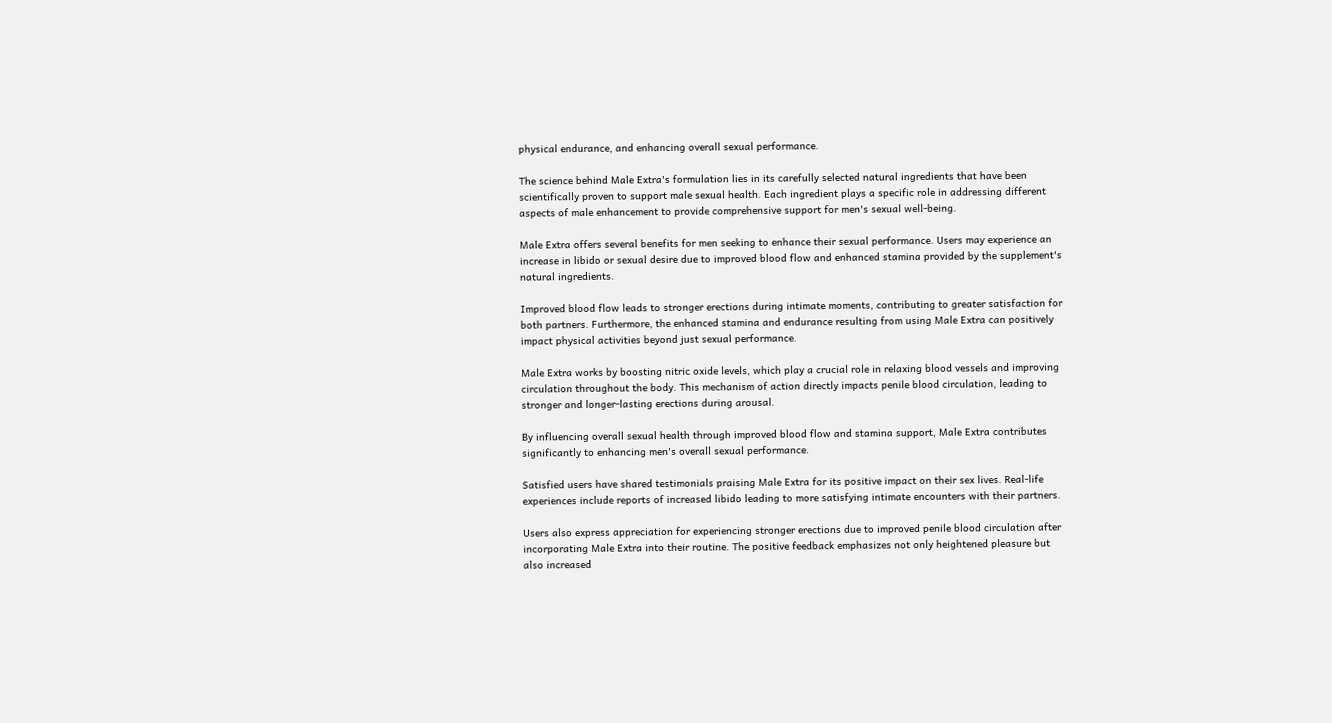physical endurance, and enhancing overall sexual performance.

The science behind Male Extra's formulation lies in its carefully selected natural ingredients that have been scientifically proven to support male sexual health. Each ingredient plays a specific role in addressing different aspects of male enhancement to provide comprehensive support for men's sexual well-being.

Male Extra offers several benefits for men seeking to enhance their sexual performance. Users may experience an increase in libido or sexual desire due to improved blood flow and enhanced stamina provided by the supplement's natural ingredients.

Improved blood flow leads to stronger erections during intimate moments, contributing to greater satisfaction for both partners. Furthermore, the enhanced stamina and endurance resulting from using Male Extra can positively impact physical activities beyond just sexual performance.

Male Extra works by boosting nitric oxide levels, which play a crucial role in relaxing blood vessels and improving circulation throughout the body. This mechanism of action directly impacts penile blood circulation, leading to stronger and longer-lasting erections during arousal.

By influencing overall sexual health through improved blood flow and stamina support, Male Extra contributes significantly to enhancing men's overall sexual performance.

Satisfied users have shared testimonials praising Male Extra for its positive impact on their sex lives. Real-life experiences include reports of increased libido leading to more satisfying intimate encounters with their partners.

Users also express appreciation for experiencing stronger erections due to improved penile blood circulation after incorporating Male Extra into their routine. The positive feedback emphasizes not only heightened pleasure but also increased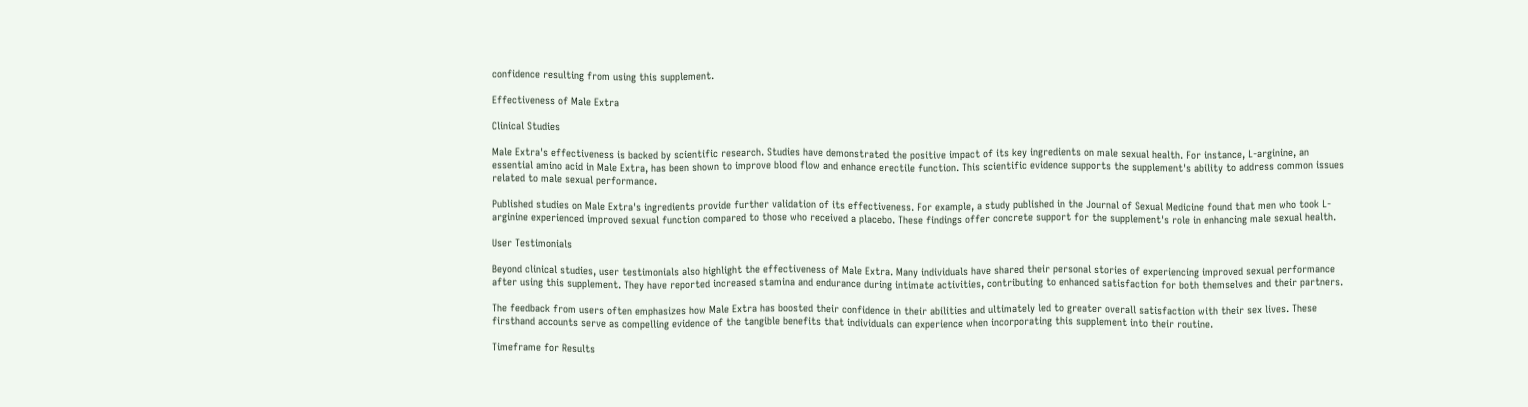confidence resulting from using this supplement.

Effectiveness of Male Extra

Clinical Studies

Male Extra's effectiveness is backed by scientific research. Studies have demonstrated the positive impact of its key ingredients on male sexual health. For instance, L-arginine, an essential amino acid in Male Extra, has been shown to improve blood flow and enhance erectile function. This scientific evidence supports the supplement's ability to address common issues related to male sexual performance.

Published studies on Male Extra's ingredients provide further validation of its effectiveness. For example, a study published in the Journal of Sexual Medicine found that men who took L-arginine experienced improved sexual function compared to those who received a placebo. These findings offer concrete support for the supplement's role in enhancing male sexual health.

User Testimonials

Beyond clinical studies, user testimonials also highlight the effectiveness of Male Extra. Many individuals have shared their personal stories of experiencing improved sexual performance after using this supplement. They have reported increased stamina and endurance during intimate activities, contributing to enhanced satisfaction for both themselves and their partners.

The feedback from users often emphasizes how Male Extra has boosted their confidence in their abilities and ultimately led to greater overall satisfaction with their sex lives. These firsthand accounts serve as compelling evidence of the tangible benefits that individuals can experience when incorporating this supplement into their routine.

Timeframe for Results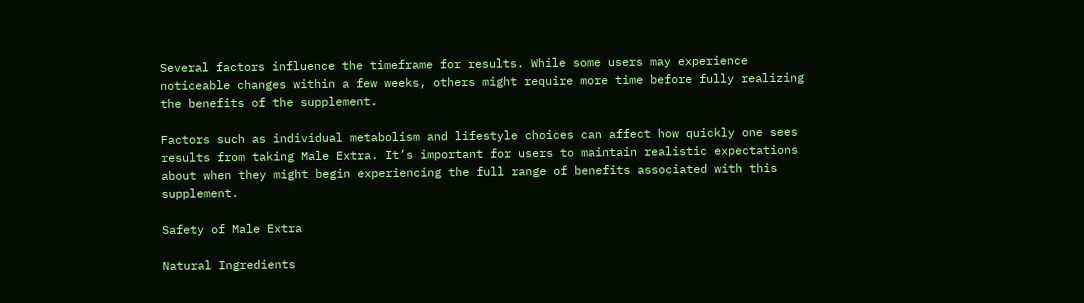Several factors influence the timeframe for results. While some users may experience noticeable changes within a few weeks, others might require more time before fully realizing the benefits of the supplement.

Factors such as individual metabolism and lifestyle choices can affect how quickly one sees results from taking Male Extra. It’s important for users to maintain realistic expectations about when they might begin experiencing the full range of benefits associated with this supplement.

Safety of Male Extra

Natural Ingredients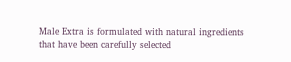Male Extra is formulated with natural ingredients that have been carefully selected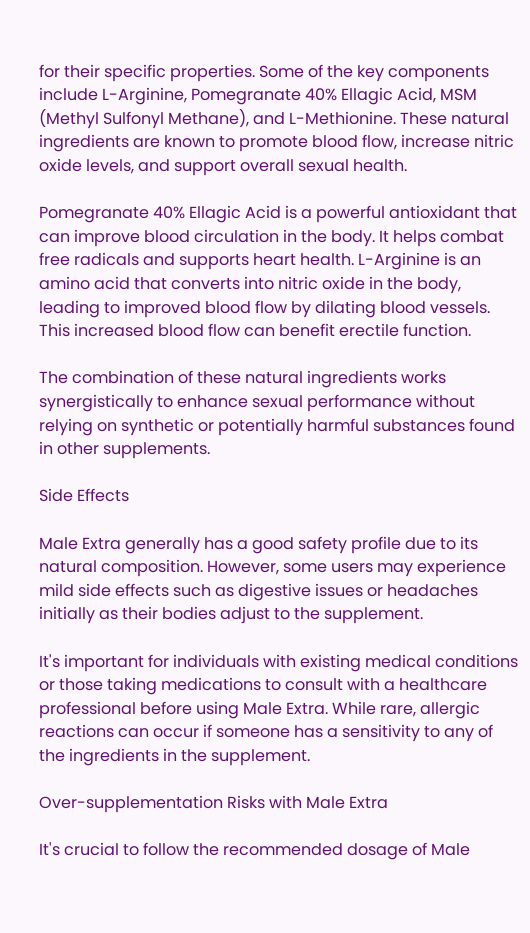for their specific properties. Some of the key components include L-Arginine, Pomegranate 40% Ellagic Acid, MSM (Methyl Sulfonyl Methane), and L-Methionine. These natural ingredients are known to promote blood flow, increase nitric oxide levels, and support overall sexual health.

Pomegranate 40% Ellagic Acid is a powerful antioxidant that can improve blood circulation in the body. It helps combat free radicals and supports heart health. L-Arginine is an amino acid that converts into nitric oxide in the body, leading to improved blood flow by dilating blood vessels. This increased blood flow can benefit erectile function.

The combination of these natural ingredients works synergistically to enhance sexual performance without relying on synthetic or potentially harmful substances found in other supplements.

Side Effects

Male Extra generally has a good safety profile due to its natural composition. However, some users may experience mild side effects such as digestive issues or headaches initially as their bodies adjust to the supplement.

It's important for individuals with existing medical conditions or those taking medications to consult with a healthcare professional before using Male Extra. While rare, allergic reactions can occur if someone has a sensitivity to any of the ingredients in the supplement.

Over-supplementation Risks with Male Extra

It's crucial to follow the recommended dosage of Male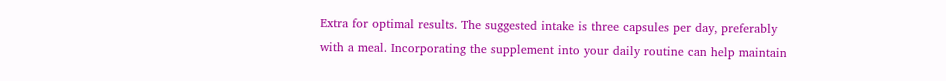Extra for optimal results. The suggested intake is three capsules per day, preferably with a meal. Incorporating the supplement into your daily routine can help maintain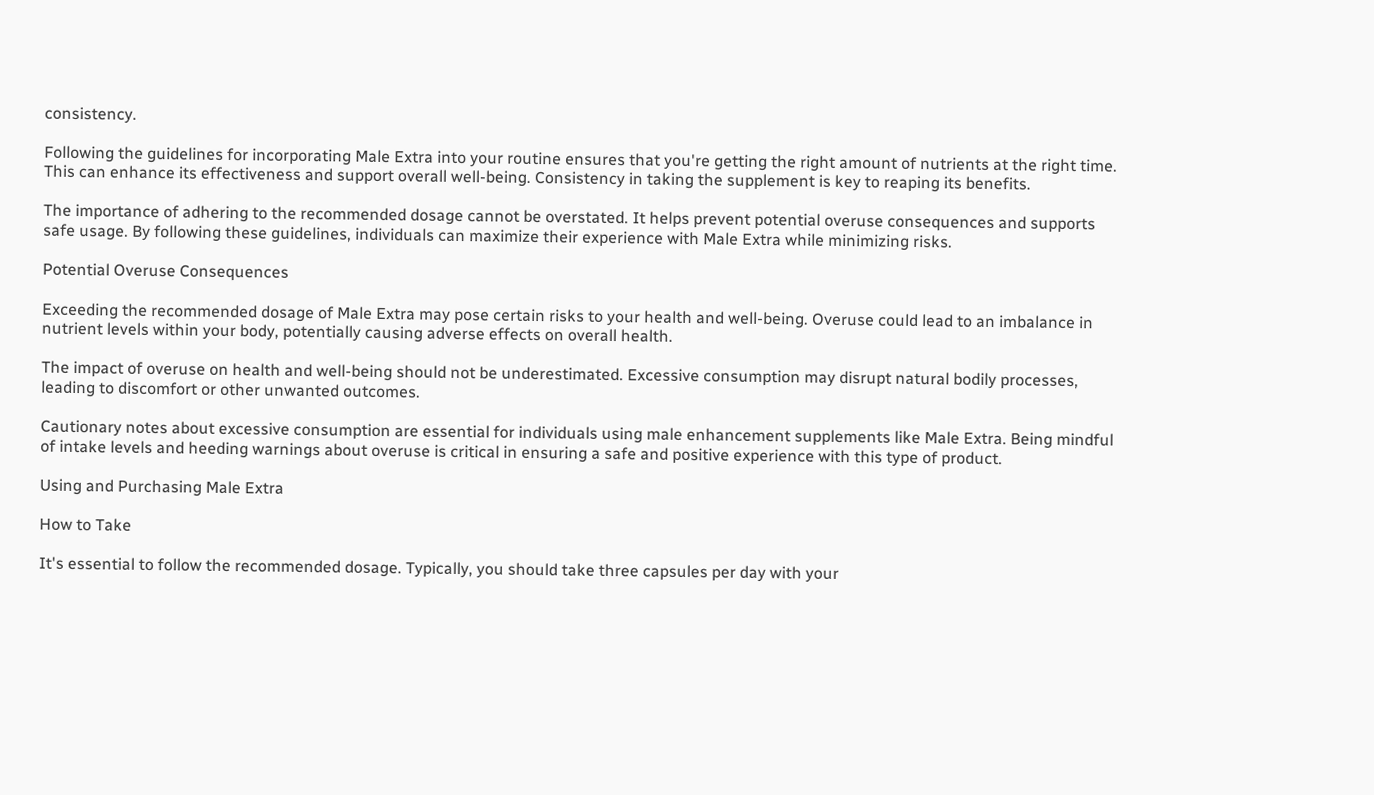consistency.

Following the guidelines for incorporating Male Extra into your routine ensures that you're getting the right amount of nutrients at the right time. This can enhance its effectiveness and support overall well-being. Consistency in taking the supplement is key to reaping its benefits.

The importance of adhering to the recommended dosage cannot be overstated. It helps prevent potential overuse consequences and supports safe usage. By following these guidelines, individuals can maximize their experience with Male Extra while minimizing risks.

Potential Overuse Consequences

Exceeding the recommended dosage of Male Extra may pose certain risks to your health and well-being. Overuse could lead to an imbalance in nutrient levels within your body, potentially causing adverse effects on overall health.

The impact of overuse on health and well-being should not be underestimated. Excessive consumption may disrupt natural bodily processes, leading to discomfort or other unwanted outcomes.

Cautionary notes about excessive consumption are essential for individuals using male enhancement supplements like Male Extra. Being mindful of intake levels and heeding warnings about overuse is critical in ensuring a safe and positive experience with this type of product.

Using and Purchasing Male Extra

How to Take

It's essential to follow the recommended dosage. Typically, you should take three capsules per day with your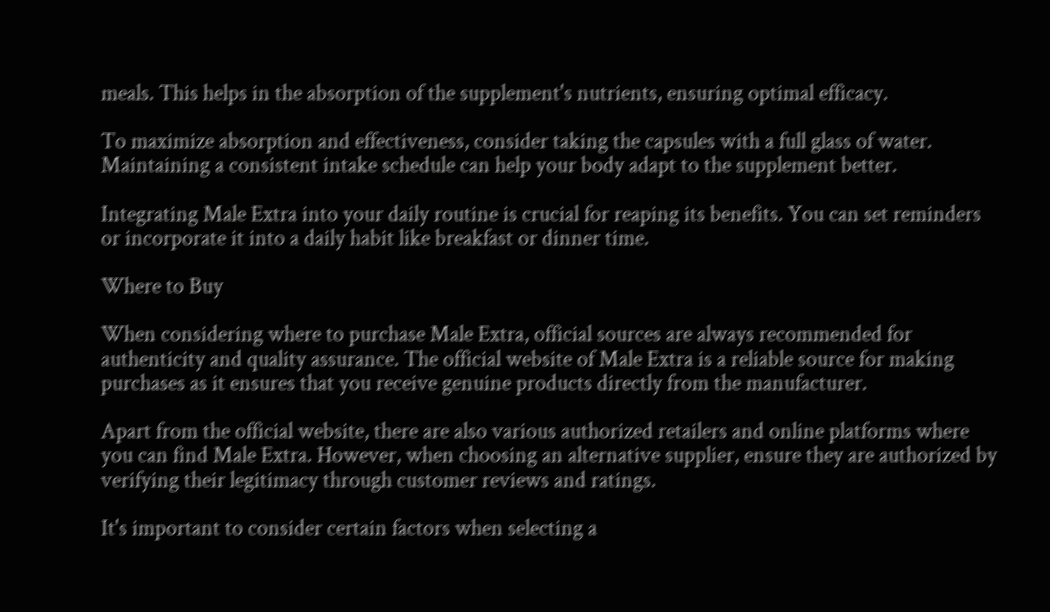meals. This helps in the absorption of the supplement's nutrients, ensuring optimal efficacy.

To maximize absorption and effectiveness, consider taking the capsules with a full glass of water. Maintaining a consistent intake schedule can help your body adapt to the supplement better.

Integrating Male Extra into your daily routine is crucial for reaping its benefits. You can set reminders or incorporate it into a daily habit like breakfast or dinner time.

Where to Buy

When considering where to purchase Male Extra, official sources are always recommended for authenticity and quality assurance. The official website of Male Extra is a reliable source for making purchases as it ensures that you receive genuine products directly from the manufacturer.

Apart from the official website, there are also various authorized retailers and online platforms where you can find Male Extra. However, when choosing an alternative supplier, ensure they are authorized by verifying their legitimacy through customer reviews and ratings.

It's important to consider certain factors when selecting a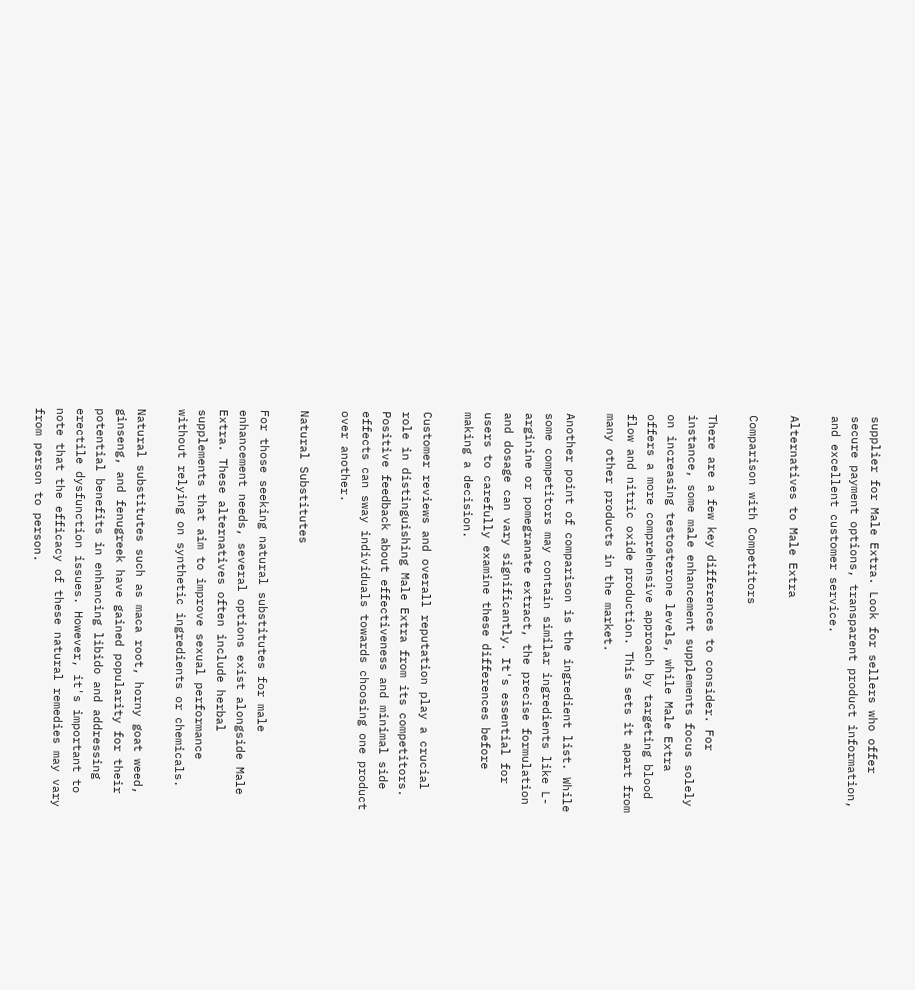supplier for Male Extra. Look for sellers who offer secure payment options, transparent product information, and excellent customer service.

Alternatives to Male Extra

Comparison with Competitors

There are a few key differences to consider. For instance, some male enhancement supplements focus solely on increasing testosterone levels, while Male Extra offers a more comprehensive approach by targeting blood flow and nitric oxide production. This sets it apart from many other products in the market.

Another point of comparison is the ingredient list. While some competitors may contain similar ingredients like L-arginine or pomegranate extract, the precise formulation and dosage can vary significantly. It's essential for users to carefully examine these differences before making a decision.

Customer reviews and overall reputation play a crucial role in distinguishing Male Extra from its competitors. Positive feedback about effectiveness and minimal side effects can sway individuals towards choosing one product over another.

Natural Substitutes

For those seeking natural substitutes for male enhancement needs, several options exist alongside Male Extra. These alternatives often include herbal supplements that aim to improve sexual performance without relying on synthetic ingredients or chemicals.

Natural substitutes such as maca root, horny goat weed, ginseng, and fenugreek have gained popularity for their potential benefits in enhancing libido and addressing erectile dysfunction issues. However, it's important to note that the efficacy of these natural remedies may vary from person to person.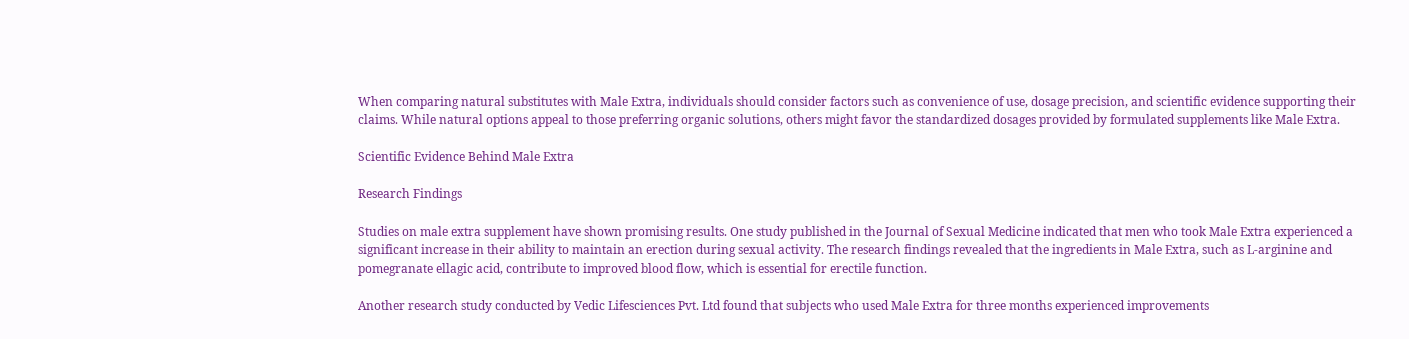When comparing natural substitutes with Male Extra, individuals should consider factors such as convenience of use, dosage precision, and scientific evidence supporting their claims. While natural options appeal to those preferring organic solutions, others might favor the standardized dosages provided by formulated supplements like Male Extra.

Scientific Evidence Behind Male Extra

Research Findings

Studies on male extra supplement have shown promising results. One study published in the Journal of Sexual Medicine indicated that men who took Male Extra experienced a significant increase in their ability to maintain an erection during sexual activity. The research findings revealed that the ingredients in Male Extra, such as L-arginine and pomegranate ellagic acid, contribute to improved blood flow, which is essential for erectile function.

Another research study conducted by Vedic Lifesciences Pvt. Ltd found that subjects who used Male Extra for three months experienced improvements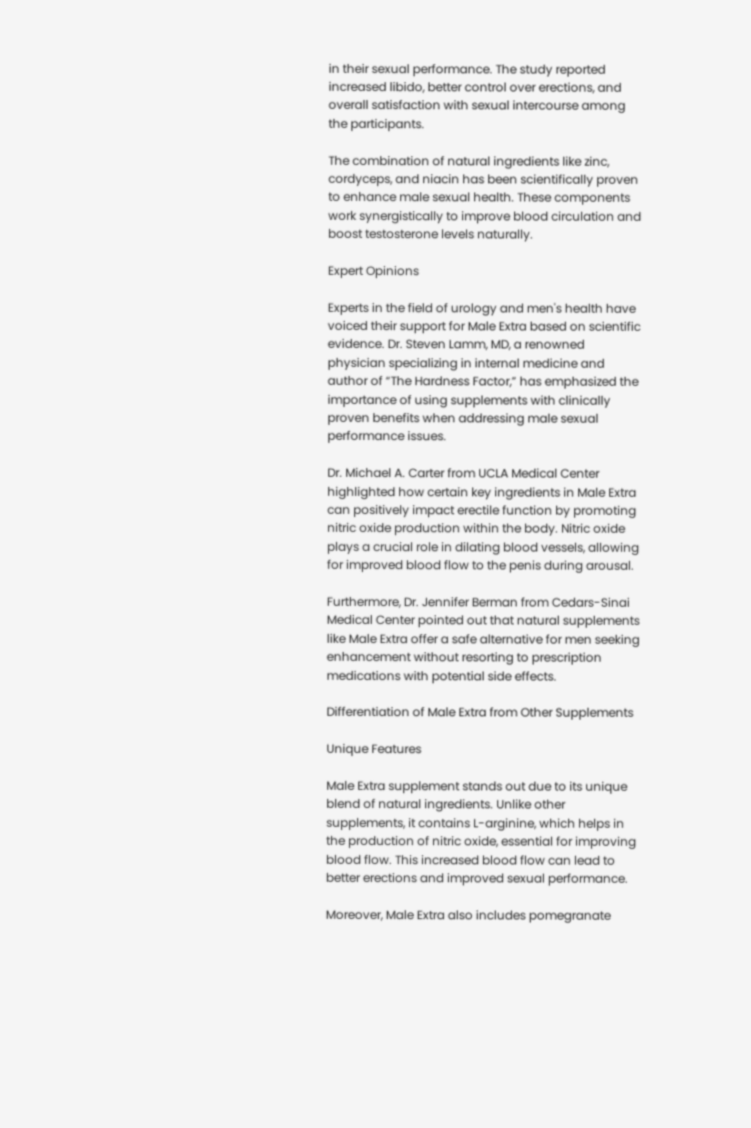in their sexual performance. The study reported increased libido, better control over erections, and overall satisfaction with sexual intercourse among the participants.

The combination of natural ingredients like zinc, cordyceps, and niacin has been scientifically proven to enhance male sexual health. These components work synergistically to improve blood circulation and boost testosterone levels naturally.

Expert Opinions

Experts in the field of urology and men's health have voiced their support for Male Extra based on scientific evidence. Dr. Steven Lamm, MD, a renowned physician specializing in internal medicine and author of “The Hardness Factor,” has emphasized the importance of using supplements with clinically proven benefits when addressing male sexual performance issues.

Dr. Michael A. Carter from UCLA Medical Center highlighted how certain key ingredients in Male Extra can positively impact erectile function by promoting nitric oxide production within the body. Nitric oxide plays a crucial role in dilating blood vessels, allowing for improved blood flow to the penis during arousal.

Furthermore, Dr. Jennifer Berman from Cedars-Sinai Medical Center pointed out that natural supplements like Male Extra offer a safe alternative for men seeking enhancement without resorting to prescription medications with potential side effects.

Differentiation of Male Extra from Other Supplements

Unique Features

Male Extra supplement stands out due to its unique blend of natural ingredients. Unlike other supplements, it contains L-arginine, which helps in the production of nitric oxide, essential for improving blood flow. This increased blood flow can lead to better erections and improved sexual performance.

Moreover, Male Extra also includes pomegranate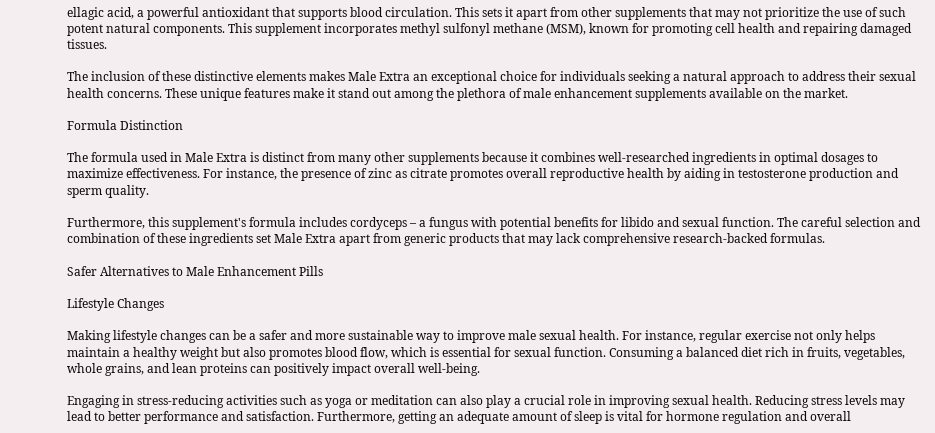ellagic acid, a powerful antioxidant that supports blood circulation. This sets it apart from other supplements that may not prioritize the use of such potent natural components. This supplement incorporates methyl sulfonyl methane (MSM), known for promoting cell health and repairing damaged tissues.

The inclusion of these distinctive elements makes Male Extra an exceptional choice for individuals seeking a natural approach to address their sexual health concerns. These unique features make it stand out among the plethora of male enhancement supplements available on the market.

Formula Distinction

The formula used in Male Extra is distinct from many other supplements because it combines well-researched ingredients in optimal dosages to maximize effectiveness. For instance, the presence of zinc as citrate promotes overall reproductive health by aiding in testosterone production and sperm quality.

Furthermore, this supplement's formula includes cordyceps – a fungus with potential benefits for libido and sexual function. The careful selection and combination of these ingredients set Male Extra apart from generic products that may lack comprehensive research-backed formulas.

Safer Alternatives to Male Enhancement Pills

Lifestyle Changes

Making lifestyle changes can be a safer and more sustainable way to improve male sexual health. For instance, regular exercise not only helps maintain a healthy weight but also promotes blood flow, which is essential for sexual function. Consuming a balanced diet rich in fruits, vegetables, whole grains, and lean proteins can positively impact overall well-being.

Engaging in stress-reducing activities such as yoga or meditation can also play a crucial role in improving sexual health. Reducing stress levels may lead to better performance and satisfaction. Furthermore, getting an adequate amount of sleep is vital for hormone regulation and overall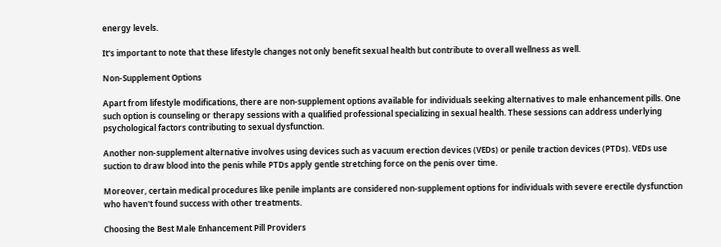energy levels.

It's important to note that these lifestyle changes not only benefit sexual health but contribute to overall wellness as well.

Non-Supplement Options

Apart from lifestyle modifications, there are non-supplement options available for individuals seeking alternatives to male enhancement pills. One such option is counseling or therapy sessions with a qualified professional specializing in sexual health. These sessions can address underlying psychological factors contributing to sexual dysfunction.

Another non-supplement alternative involves using devices such as vacuum erection devices (VEDs) or penile traction devices (PTDs). VEDs use suction to draw blood into the penis while PTDs apply gentle stretching force on the penis over time.

Moreover, certain medical procedures like penile implants are considered non-supplement options for individuals with severe erectile dysfunction who haven't found success with other treatments.

Choosing the Best Male Enhancement Pill Providers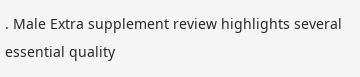. Male Extra supplement review highlights several essential quality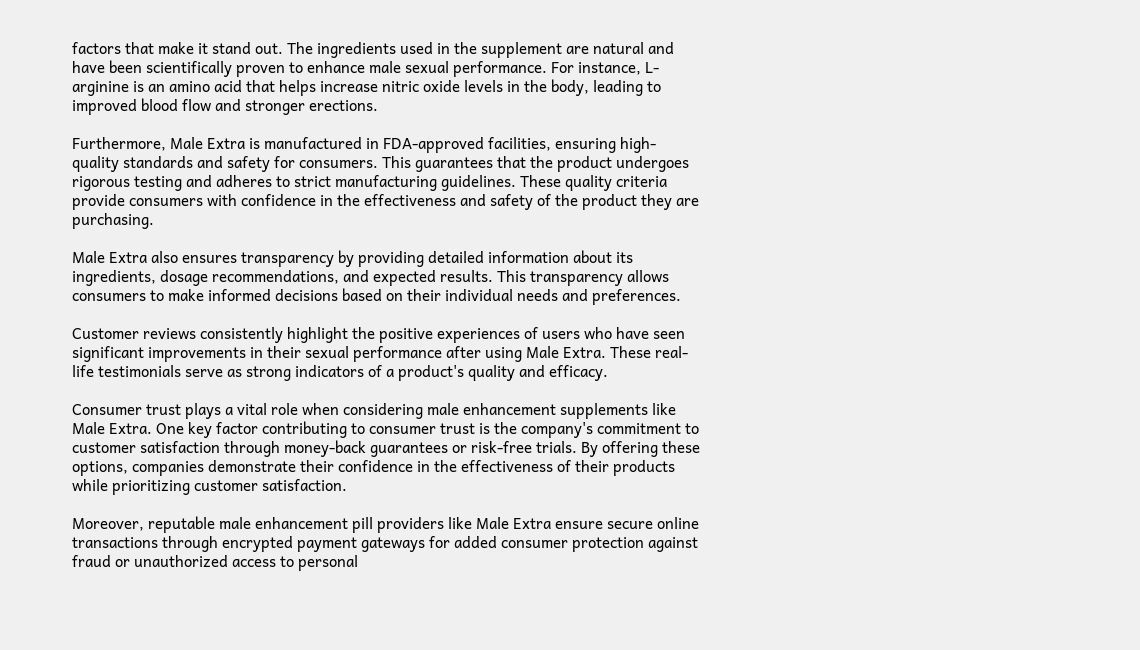factors that make it stand out. The ingredients used in the supplement are natural and have been scientifically proven to enhance male sexual performance. For instance, L-arginine is an amino acid that helps increase nitric oxide levels in the body, leading to improved blood flow and stronger erections.

Furthermore, Male Extra is manufactured in FDA-approved facilities, ensuring high-quality standards and safety for consumers. This guarantees that the product undergoes rigorous testing and adheres to strict manufacturing guidelines. These quality criteria provide consumers with confidence in the effectiveness and safety of the product they are purchasing.

Male Extra also ensures transparency by providing detailed information about its ingredients, dosage recommendations, and expected results. This transparency allows consumers to make informed decisions based on their individual needs and preferences.

Customer reviews consistently highlight the positive experiences of users who have seen significant improvements in their sexual performance after using Male Extra. These real-life testimonials serve as strong indicators of a product's quality and efficacy.

Consumer trust plays a vital role when considering male enhancement supplements like Male Extra. One key factor contributing to consumer trust is the company's commitment to customer satisfaction through money-back guarantees or risk-free trials. By offering these options, companies demonstrate their confidence in the effectiveness of their products while prioritizing customer satisfaction.

Moreover, reputable male enhancement pill providers like Male Extra ensure secure online transactions through encrypted payment gateways for added consumer protection against fraud or unauthorized access to personal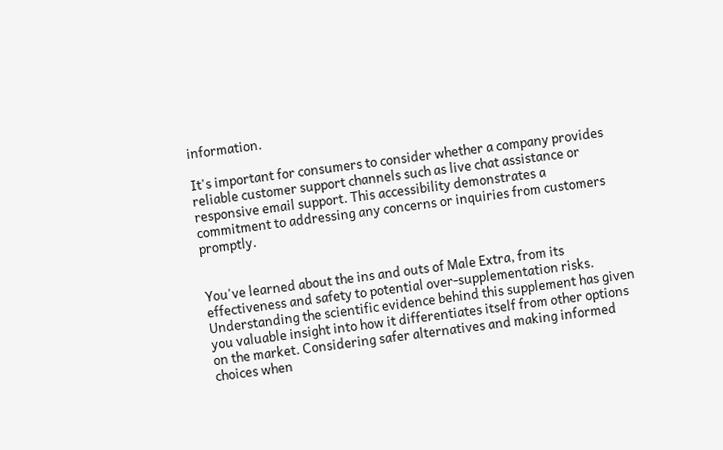information.

It's important for consumers to consider whether a company provides reliable customer support channels such as live chat assistance or responsive email support. This accessibility demonstrates a commitment to addressing any concerns or inquiries from customers promptly.


You've learned about the ins and outs of Male Extra, from its effectiveness and safety to potential over-supplementation risks. Understanding the scientific evidence behind this supplement has given you valuable insight into how it differentiates itself from other options on the market. Considering safer alternatives and making informed choices when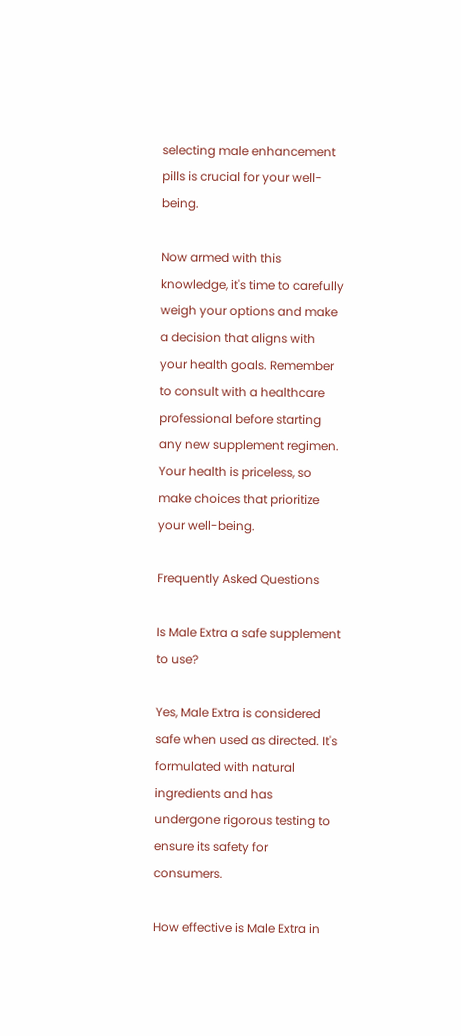selecting male enhancement pills is crucial for your well-being.

Now armed with this knowledge, it's time to carefully weigh your options and make a decision that aligns with your health goals. Remember to consult with a healthcare professional before starting any new supplement regimen. Your health is priceless, so make choices that prioritize your well-being.

Frequently Asked Questions

Is Male Extra a safe supplement to use?

Yes, Male Extra is considered safe when used as directed. It's formulated with natural ingredients and has undergone rigorous testing to ensure its safety for consumers.

How effective is Male Extra in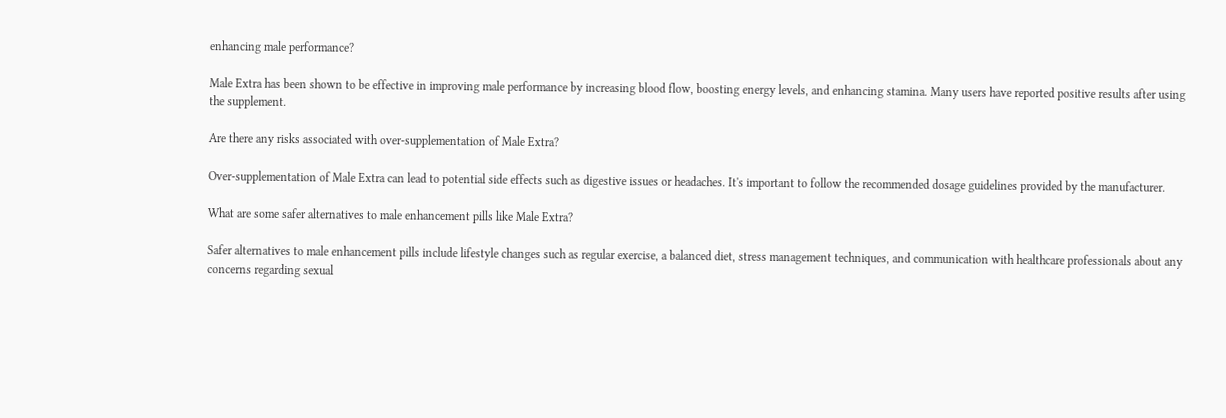enhancing male performance?

Male Extra has been shown to be effective in improving male performance by increasing blood flow, boosting energy levels, and enhancing stamina. Many users have reported positive results after using the supplement.

Are there any risks associated with over-supplementation of Male Extra?

Over-supplementation of Male Extra can lead to potential side effects such as digestive issues or headaches. It's important to follow the recommended dosage guidelines provided by the manufacturer.

What are some safer alternatives to male enhancement pills like Male Extra?

Safer alternatives to male enhancement pills include lifestyle changes such as regular exercise, a balanced diet, stress management techniques, and communication with healthcare professionals about any concerns regarding sexual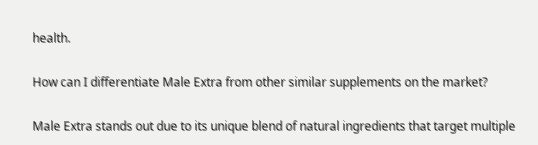health.

How can I differentiate Male Extra from other similar supplements on the market?

Male Extra stands out due to its unique blend of natural ingredients that target multiple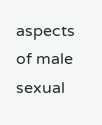aspects of male sexual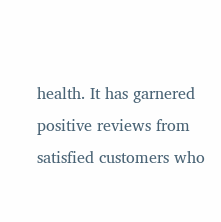health. It has garnered positive reviews from satisfied customers who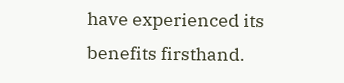have experienced its benefits firsthand.